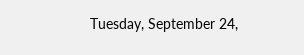Tuesday, September 24,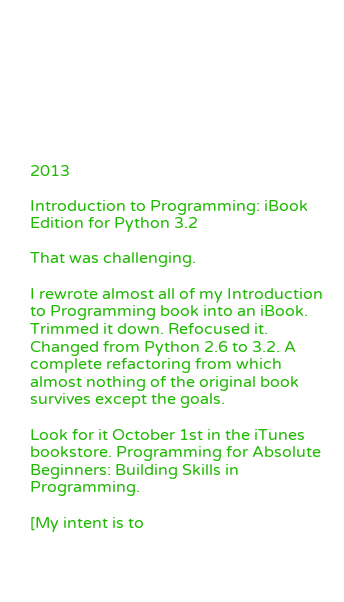2013

Introduction to Programming: iBook Edition for Python 3.2

That was challenging.

I rewrote almost all of my Introduction to Programming book into an iBook. Trimmed it down. Refocused it. Changed from Python 2.6 to 3.2. A complete refactoring from which almost nothing of the original book survives except the goals.

Look for it October 1st in the iTunes bookstore. Programming for Absolute Beginners: Building Skills in Programming.

[My intent is to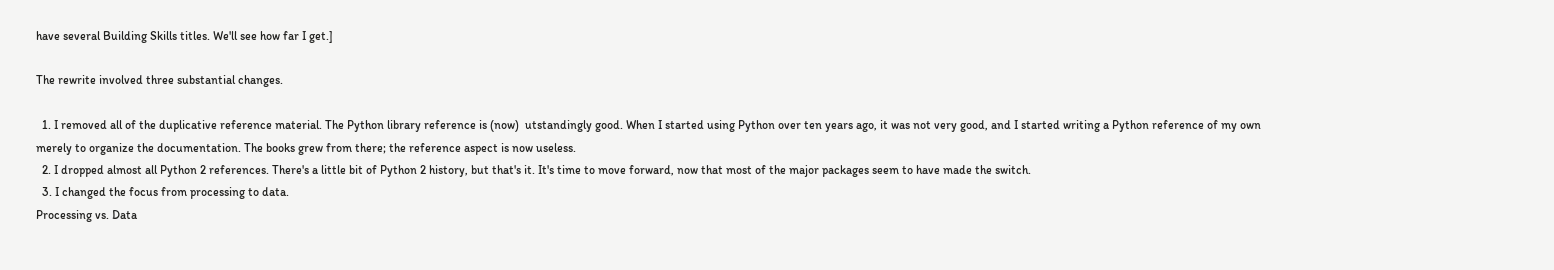have several Building Skills titles. We'll see how far I get.]

The rewrite involved three substantial changes.

  1. I removed all of the duplicative reference material. The Python library reference is (now)  utstandingly good. When I started using Python over ten years ago, it was not very good, and I started writing a Python reference of my own merely to organize the documentation. The books grew from there; the reference aspect is now useless.
  2. I dropped almost all Python 2 references. There's a little bit of Python 2 history, but that's it. It's time to move forward, now that most of the major packages seem to have made the switch.
  3. I changed the focus from processing to data.
Processing vs. Data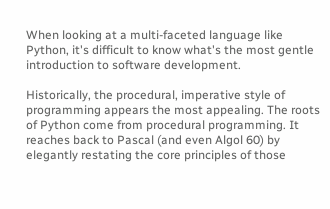When looking at a multi-faceted language like Python, it's difficult to know what's the most gentle introduction to software development.

Historically, the procedural, imperative style of programming appears the most appealing. The roots of Python come from procedural programming. It reaches back to Pascal (and even Algol 60) by elegantly restating the core principles of those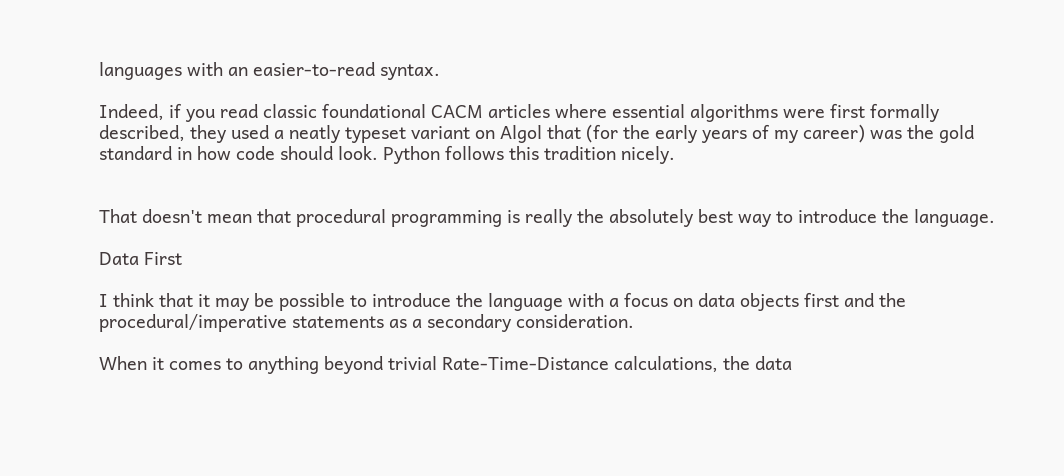languages with an easier-to-read syntax.

Indeed, if you read classic foundational CACM articles where essential algorithms were first formally described, they used a neatly typeset variant on Algol that (for the early years of my career) was the gold standard in how code should look. Python follows this tradition nicely.


That doesn't mean that procedural programming is really the absolutely best way to introduce the language.

Data First

I think that it may be possible to introduce the language with a focus on data objects first and the procedural/imperative statements as a secondary consideration.

When it comes to anything beyond trivial Rate-Time-Distance calculations, the data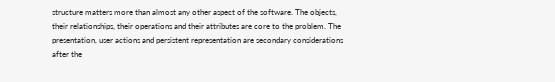structure matters more than almost any other aspect of the software. The objects, their relationships, their operations and their attributes are core to the problem. The presentation, user actions and persistent representation are secondary considerations after the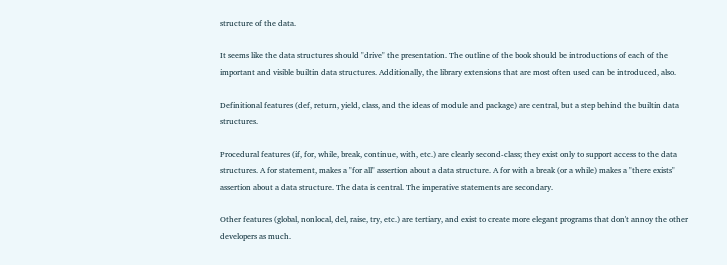structure of the data.

It seems like the data structures should "drive" the presentation. The outline of the book should be introductions of each of the important and visible builtin data structures. Additionally, the library extensions that are most often used can be introduced, also.

Definitional features (def, return, yield, class, and the ideas of module and package) are central, but a step behind the builtin data structures.

Procedural features (if, for, while, break, continue, with, etc.) are clearly second-class; they exist only to support access to the data structures. A for statement, makes a "for all" assertion about a data structure. A for with a break (or a while) makes a "there exists" assertion about a data structure. The data is central. The imperative statements are secondary.

Other features (global, nonlocal, del, raise, try, etc.) are tertiary, and exist to create more elegant programs that don't annoy the other developers as much.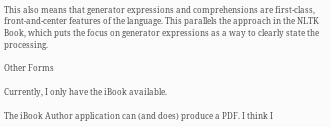This also means that generator expressions and comprehensions are first-class, front-and-center features of the language. This parallels the approach in the NLTK Book, which puts the focus on generator expressions as a way to clearly state the processing.

Other Forms

Currently, I only have the iBook available.

The iBook Author application can (and does) produce a PDF. I think I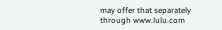may offer that separately through www.lulu.com